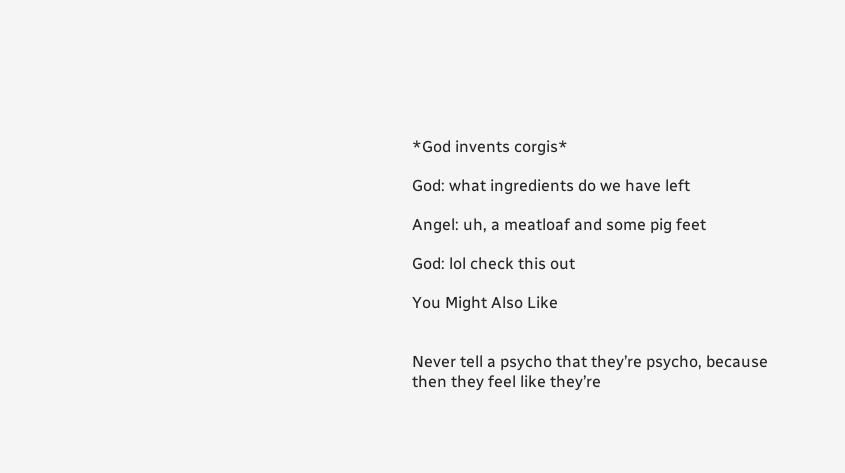*God invents corgis*

God: what ingredients do we have left

Angel: uh, a meatloaf and some pig feet

God: lol check this out

You Might Also Like


Never tell a psycho that they’re psycho, because then they feel like they’re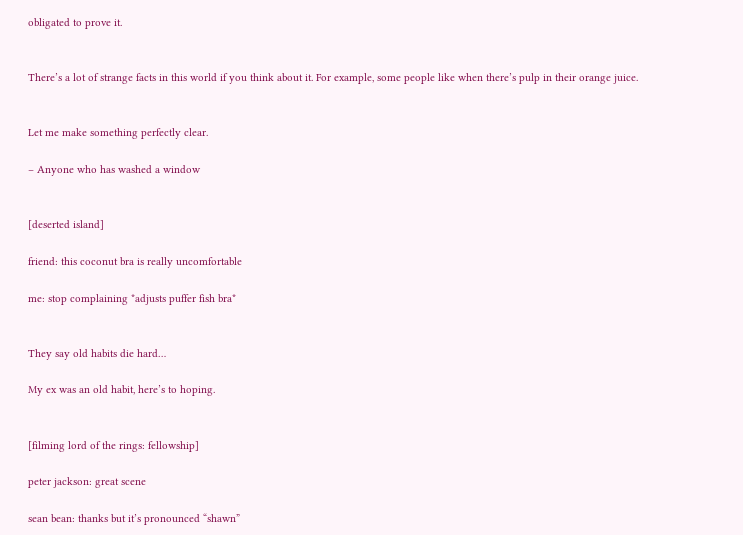obligated to prove it.


There’s a lot of strange facts in this world if you think about it. For example, some people like when there’s pulp in their orange juice.


Let me make something perfectly clear.

– Anyone who has washed a window


[deserted island]

friend: this coconut bra is really uncomfortable

me: stop complaining *adjusts puffer fish bra*


They say old habits die hard…

My ex was an old habit, here’s to hoping.


[filming lord of the rings: fellowship]

peter jackson: great scene

sean bean: thanks but it’s pronounced “shawn”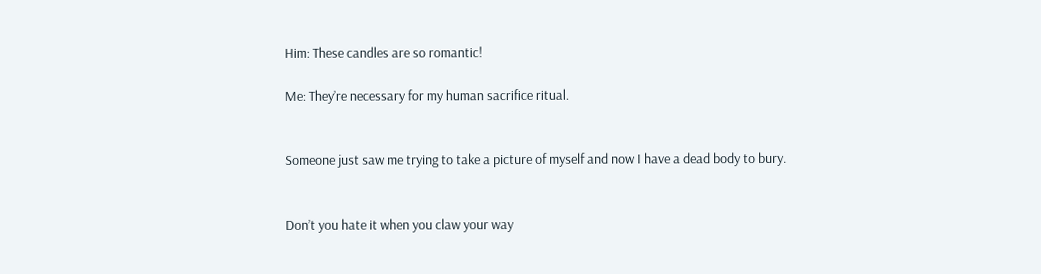Him: These candles are so romantic!

Me: They’re necessary for my human sacrifice ritual.


Someone just saw me trying to take a picture of myself and now I have a dead body to bury.


Don’t you hate it when you claw your way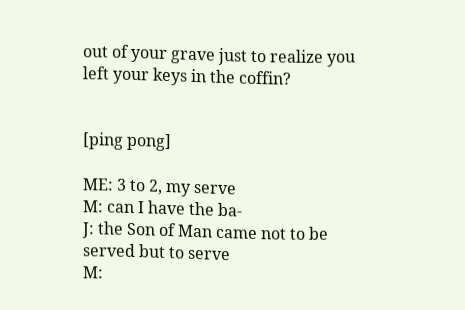out of your grave just to realize you left your keys in the coffin?


[ping pong]

ME: 3 to 2, my serve
M: can I have the ba-
J: the Son of Man came not to be served but to serve
M: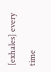[exhales] every time